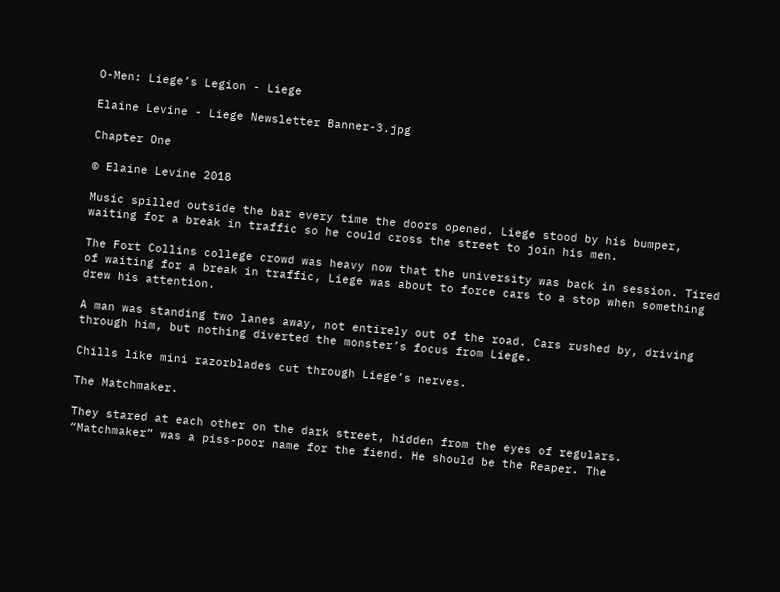O-Men: Liege’s Legion - Liege

Elaine Levine - Liege Newsletter Banner-3.jpg

Chapter One

© Elaine Levine 2018

Music spilled outside the bar every time the doors opened. Liege stood by his bumper, waiting for a break in traffic so he could cross the street to join his men.

The Fort Collins college crowd was heavy now that the university was back in session. Tired of waiting for a break in traffic, Liege was about to force cars to a stop when something drew his attention.

A man was standing two lanes away, not entirely out of the road. Cars rushed by, driving through him, but nothing diverted the monster’s focus from Liege.

Chills like mini razorblades cut through Liege’s nerves.

The Matchmaker.

They stared at each other on the dark street, hidden from the eyes of regulars. “Matchmaker” was a piss-poor name for the fiend. He should be the Reaper. The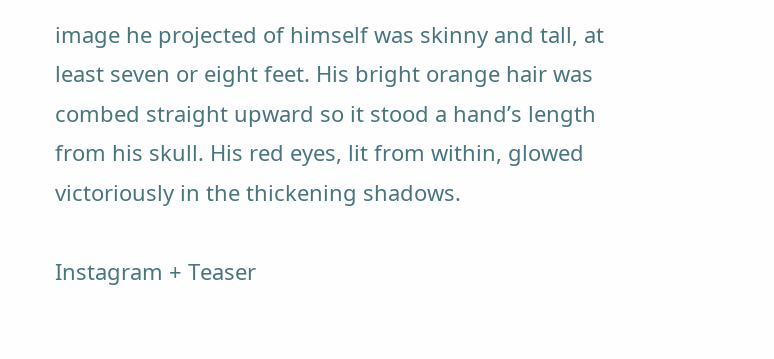image he projected of himself was skinny and tall, at least seven or eight feet. His bright orange hair was combed straight upward so it stood a hand’s length from his skull. His red eyes, lit from within, glowed victoriously in the thickening shadows.

Instagram + Teaser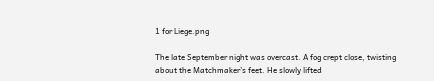1 for Liege.png

The late September night was overcast. A fog crept close, twisting about the Matchmaker’s feet. He slowly lifted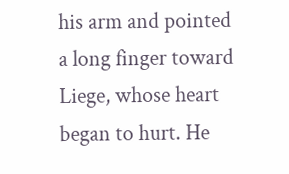his arm and pointed a long finger toward Liege, whose heart began to hurt. He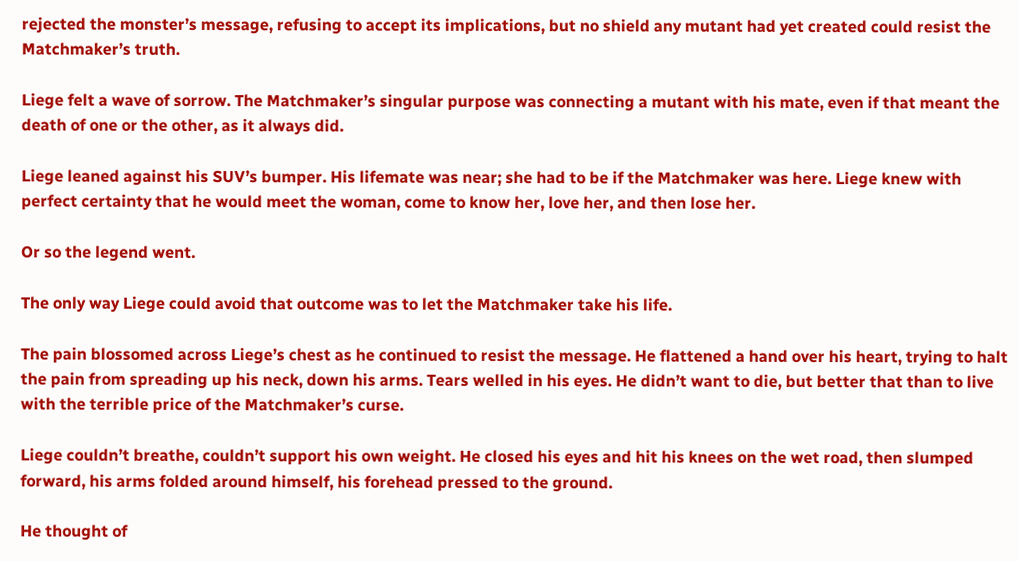rejected the monster’s message, refusing to accept its implications, but no shield any mutant had yet created could resist the Matchmaker’s truth.

Liege felt a wave of sorrow. The Matchmaker’s singular purpose was connecting a mutant with his mate, even if that meant the death of one or the other, as it always did.

Liege leaned against his SUV’s bumper. His lifemate was near; she had to be if the Matchmaker was here. Liege knew with perfect certainty that he would meet the woman, come to know her, love her, and then lose her.

Or so the legend went.

The only way Liege could avoid that outcome was to let the Matchmaker take his life.

The pain blossomed across Liege’s chest as he continued to resist the message. He flattened a hand over his heart, trying to halt the pain from spreading up his neck, down his arms. Tears welled in his eyes. He didn’t want to die, but better that than to live with the terrible price of the Matchmaker’s curse.

Liege couldn’t breathe, couldn’t support his own weight. He closed his eyes and hit his knees on the wet road, then slumped forward, his arms folded around himself, his forehead pressed to the ground.

He thought of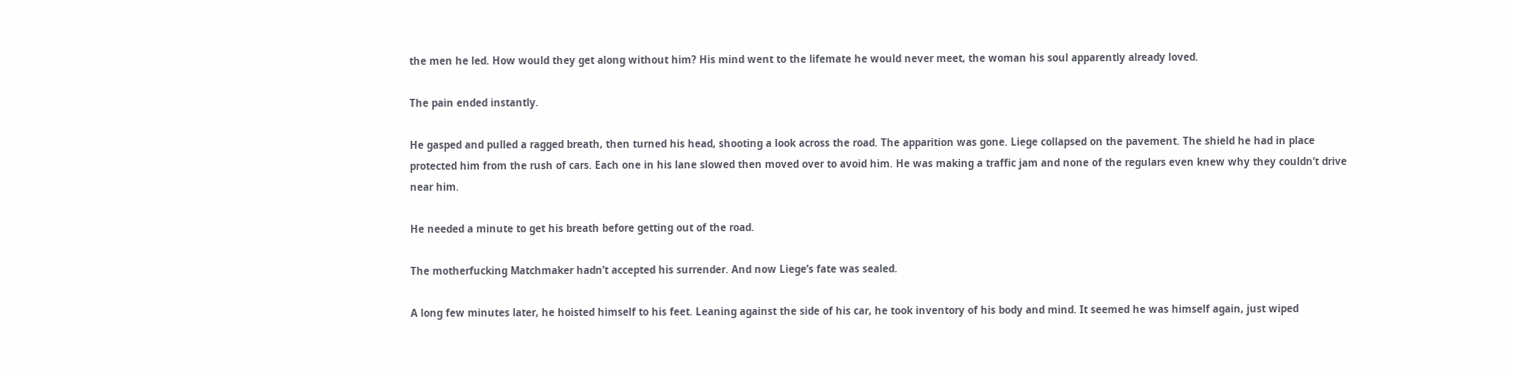the men he led. How would they get along without him? His mind went to the lifemate he would never meet, the woman his soul apparently already loved.

The pain ended instantly.

He gasped and pulled a ragged breath, then turned his head, shooting a look across the road. The apparition was gone. Liege collapsed on the pavement. The shield he had in place protected him from the rush of cars. Each one in his lane slowed then moved over to avoid him. He was making a traffic jam and none of the regulars even knew why they couldn’t drive near him.

He needed a minute to get his breath before getting out of the road.

The motherfucking Matchmaker hadn’t accepted his surrender. And now Liege’s fate was sealed.

A long few minutes later, he hoisted himself to his feet. Leaning against the side of his car, he took inventory of his body and mind. It seemed he was himself again, just wiped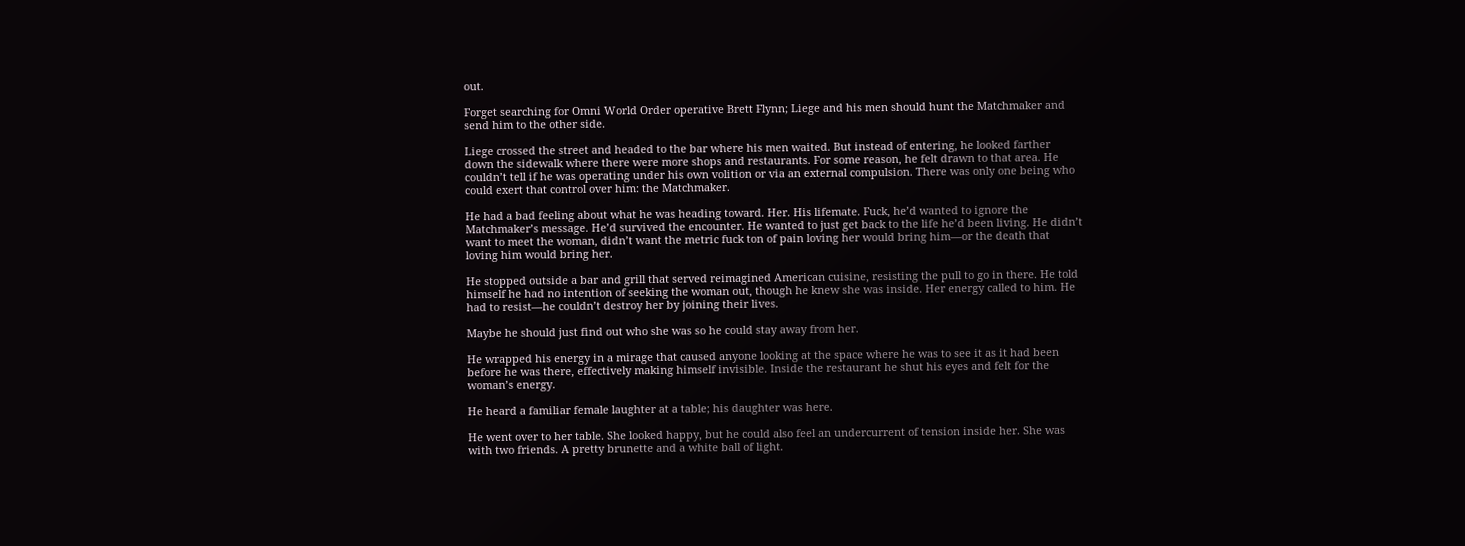out.

Forget searching for Omni World Order operative Brett Flynn; Liege and his men should hunt the Matchmaker and send him to the other side.

Liege crossed the street and headed to the bar where his men waited. But instead of entering, he looked farther down the sidewalk where there were more shops and restaurants. For some reason, he felt drawn to that area. He couldn’t tell if he was operating under his own volition or via an external compulsion. There was only one being who could exert that control over him: the Matchmaker.

He had a bad feeling about what he was heading toward. Her. His lifemate. Fuck, he’d wanted to ignore the Matchmaker’s message. He’d survived the encounter. He wanted to just get back to the life he’d been living. He didn’t want to meet the woman, didn’t want the metric fuck ton of pain loving her would bring him—or the death that loving him would bring her.

He stopped outside a bar and grill that served reimagined American cuisine, resisting the pull to go in there. He told himself he had no intention of seeking the woman out, though he knew she was inside. Her energy called to him. He had to resist—he couldn’t destroy her by joining their lives.

Maybe he should just find out who she was so he could stay away from her.

He wrapped his energy in a mirage that caused anyone looking at the space where he was to see it as it had been before he was there, effectively making himself invisible. Inside the restaurant he shut his eyes and felt for the woman’s energy.

He heard a familiar female laughter at a table; his daughter was here.

He went over to her table. She looked happy, but he could also feel an undercurrent of tension inside her. She was with two friends. A pretty brunette and a white ball of light.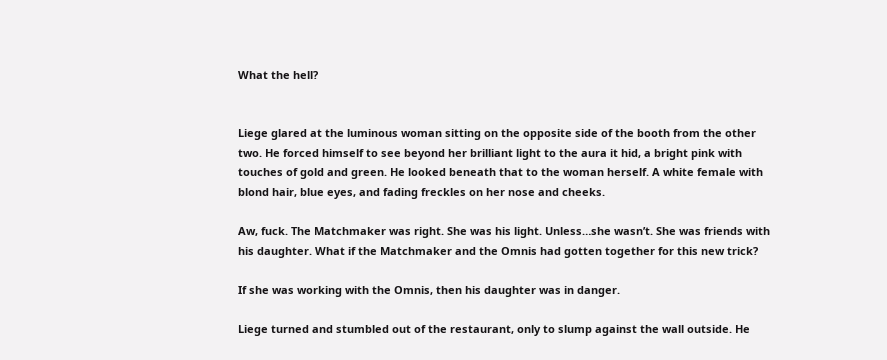What the hell?


Liege glared at the luminous woman sitting on the opposite side of the booth from the other two. He forced himself to see beyond her brilliant light to the aura it hid, a bright pink with touches of gold and green. He looked beneath that to the woman herself. A white female with blond hair, blue eyes, and fading freckles on her nose and cheeks.

Aw, fuck. The Matchmaker was right. She was his light. Unless…she wasn’t. She was friends with his daughter. What if the Matchmaker and the Omnis had gotten together for this new trick?

If she was working with the Omnis, then his daughter was in danger.

Liege turned and stumbled out of the restaurant, only to slump against the wall outside. He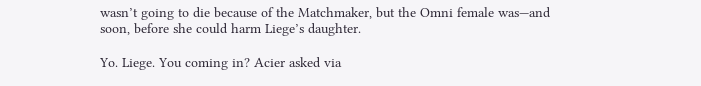wasn’t going to die because of the Matchmaker, but the Omni female was—and soon, before she could harm Liege’s daughter.

Yo. Liege. You coming in? Acier asked via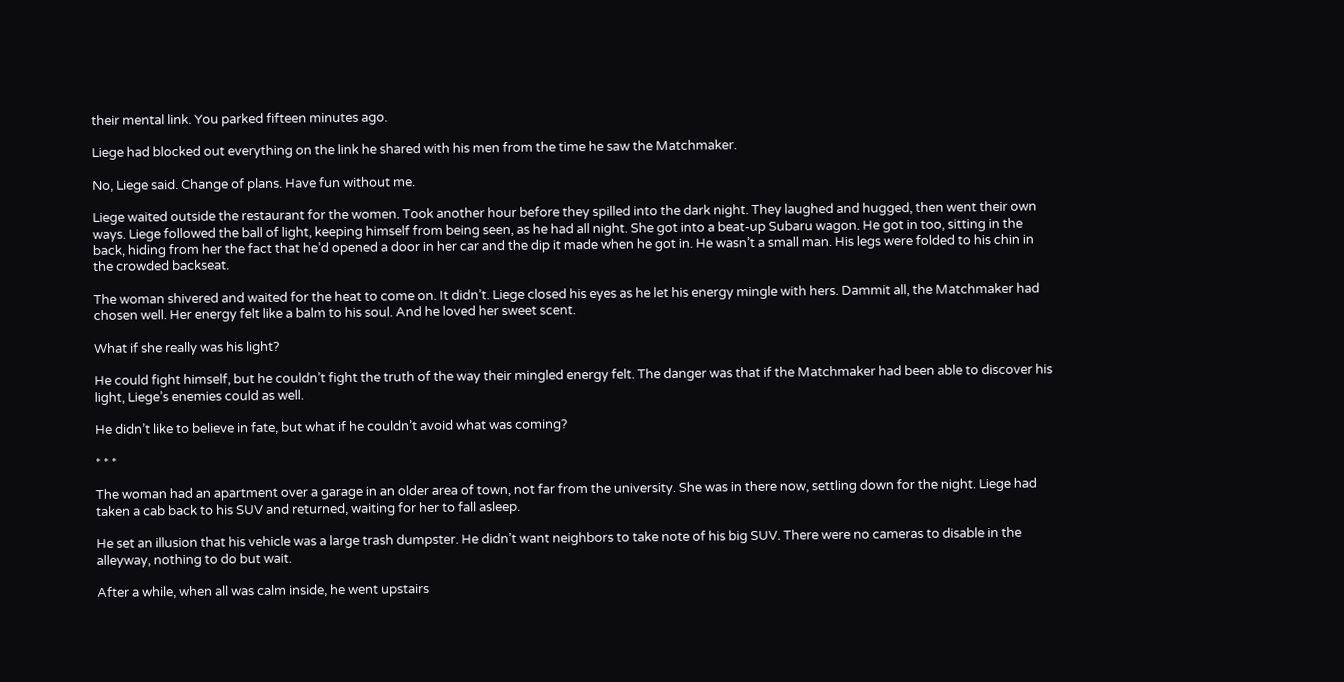their mental link. You parked fifteen minutes ago.

Liege had blocked out everything on the link he shared with his men from the time he saw the Matchmaker.

No, Liege said. Change of plans. Have fun without me.

Liege waited outside the restaurant for the women. Took another hour before they spilled into the dark night. They laughed and hugged, then went their own ways. Liege followed the ball of light, keeping himself from being seen, as he had all night. She got into a beat-up Subaru wagon. He got in too, sitting in the back, hiding from her the fact that he’d opened a door in her car and the dip it made when he got in. He wasn’t a small man. His legs were folded to his chin in the crowded backseat.

The woman shivered and waited for the heat to come on. It didn’t. Liege closed his eyes as he let his energy mingle with hers. Dammit all, the Matchmaker had chosen well. Her energy felt like a balm to his soul. And he loved her sweet scent.

What if she really was his light?

He could fight himself, but he couldn’t fight the truth of the way their mingled energy felt. The danger was that if the Matchmaker had been able to discover his light, Liege’s enemies could as well.

He didn’t like to believe in fate, but what if he couldn’t avoid what was coming?

* * *

The woman had an apartment over a garage in an older area of town, not far from the university. She was in there now, settling down for the night. Liege had taken a cab back to his SUV and returned, waiting for her to fall asleep.

He set an illusion that his vehicle was a large trash dumpster. He didn’t want neighbors to take note of his big SUV. There were no cameras to disable in the alleyway, nothing to do but wait.

After a while, when all was calm inside, he went upstairs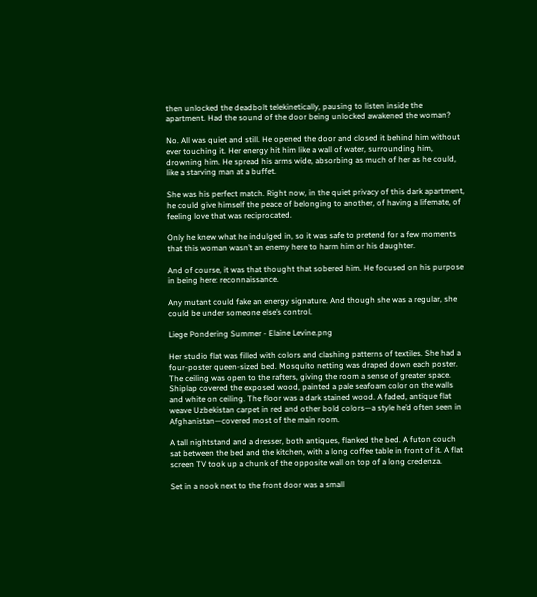then unlocked the deadbolt telekinetically, pausing to listen inside the apartment. Had the sound of the door being unlocked awakened the woman?

No. All was quiet and still. He opened the door and closed it behind him without ever touching it. Her energy hit him like a wall of water, surrounding him, drowning him. He spread his arms wide, absorbing as much of her as he could, like a starving man at a buffet.

She was his perfect match. Right now, in the quiet privacy of this dark apartment, he could give himself the peace of belonging to another, of having a lifemate, of feeling love that was reciprocated.

Only he knew what he indulged in, so it was safe to pretend for a few moments that this woman wasn’t an enemy here to harm him or his daughter.

And of course, it was that thought that sobered him. He focused on his purpose in being here: reconnaissance.

Any mutant could fake an energy signature. And though she was a regular, she could be under someone else’s control.

Liege Pondering Summer - Elaine Levine.png

Her studio flat was filled with colors and clashing patterns of textiles. She had a four-poster queen-sized bed. Mosquito netting was draped down each poster. The ceiling was open to the rafters, giving the room a sense of greater space. Shiplap covered the exposed wood, painted a pale seafoam color on the walls and white on ceiling. The floor was a dark stained wood. A faded, antique flat weave Uzbekistan carpet in red and other bold colors—a style he’d often seen in Afghanistan—covered most of the main room.

A tall nightstand and a dresser, both antiques, flanked the bed. A futon couch sat between the bed and the kitchen, with a long coffee table in front of it. A flat screen TV took up a chunk of the opposite wall on top of a long credenza.

Set in a nook next to the front door was a small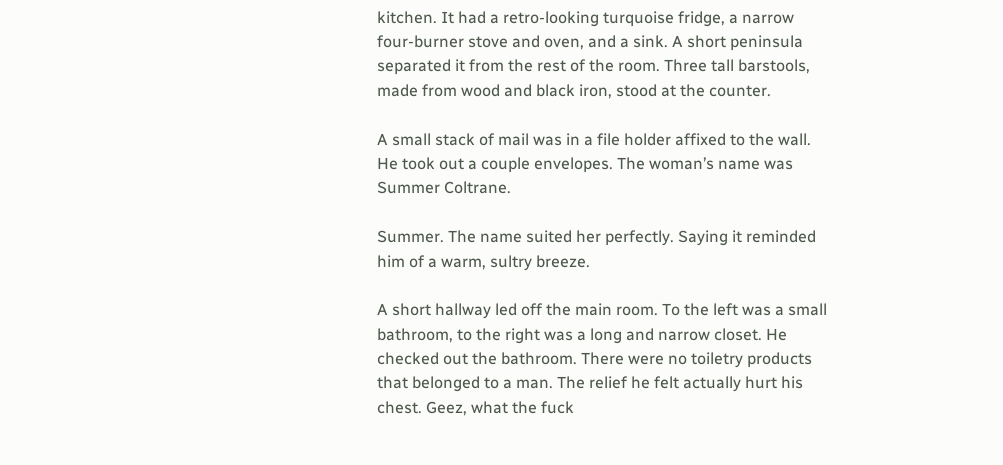kitchen. It had a retro-looking turquoise fridge, a narrow four-burner stove and oven, and a sink. A short peninsula separated it from the rest of the room. Three tall barstools, made from wood and black iron, stood at the counter.

A small stack of mail was in a file holder affixed to the wall. He took out a couple envelopes. The woman’s name was Summer Coltrane.

Summer. The name suited her perfectly. Saying it reminded him of a warm, sultry breeze.

A short hallway led off the main room. To the left was a small bathroom, to the right was a long and narrow closet. He checked out the bathroom. There were no toiletry products that belonged to a man. The relief he felt actually hurt his chest. Geez, what the fuck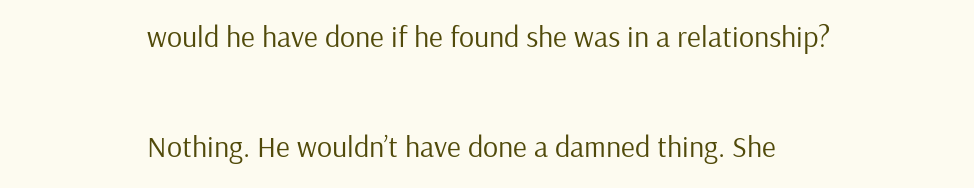would he have done if he found she was in a relationship?

Nothing. He wouldn’t have done a damned thing. She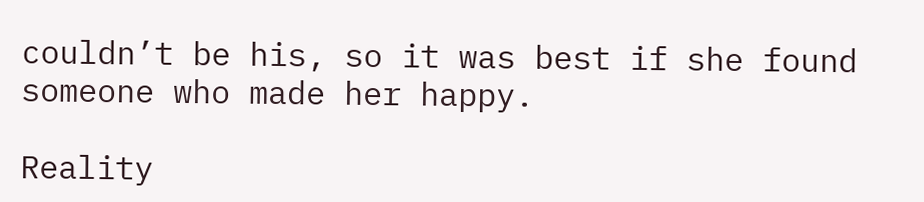couldn’t be his, so it was best if she found someone who made her happy.

Reality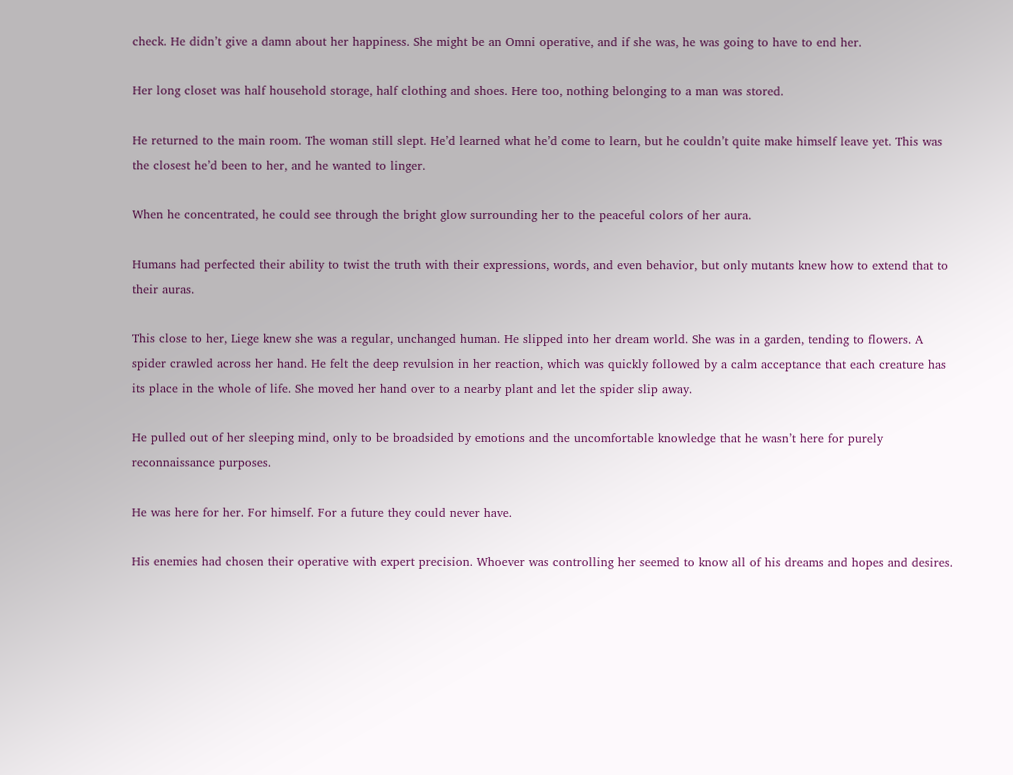check. He didn’t give a damn about her happiness. She might be an Omni operative, and if she was, he was going to have to end her.

Her long closet was half household storage, half clothing and shoes. Here too, nothing belonging to a man was stored.

He returned to the main room. The woman still slept. He’d learned what he’d come to learn, but he couldn’t quite make himself leave yet. This was the closest he’d been to her, and he wanted to linger.

When he concentrated, he could see through the bright glow surrounding her to the peaceful colors of her aura.

Humans had perfected their ability to twist the truth with their expressions, words, and even behavior, but only mutants knew how to extend that to their auras.

This close to her, Liege knew she was a regular, unchanged human. He slipped into her dream world. She was in a garden, tending to flowers. A spider crawled across her hand. He felt the deep revulsion in her reaction, which was quickly followed by a calm acceptance that each creature has its place in the whole of life. She moved her hand over to a nearby plant and let the spider slip away.

He pulled out of her sleeping mind, only to be broadsided by emotions and the uncomfortable knowledge that he wasn’t here for purely reconnaissance purposes.

He was here for her. For himself. For a future they could never have.

His enemies had chosen their operative with expert precision. Whoever was controlling her seemed to know all of his dreams and hopes and desires.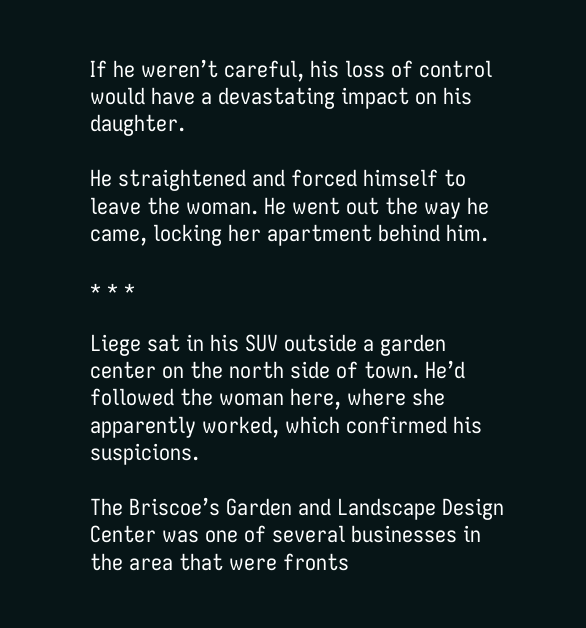If he weren’t careful, his loss of control would have a devastating impact on his daughter.

He straightened and forced himself to leave the woman. He went out the way he came, locking her apartment behind him.

* * *

Liege sat in his SUV outside a garden center on the north side of town. He’d followed the woman here, where she apparently worked, which confirmed his suspicions.

The Briscoe’s Garden and Landscape Design Center was one of several businesses in the area that were fronts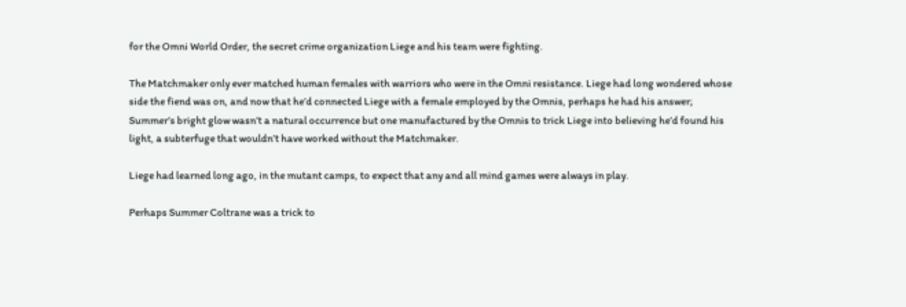for the Omni World Order, the secret crime organization Liege and his team were fighting.

The Matchmaker only ever matched human females with warriors who were in the Omni resistance. Liege had long wondered whose side the fiend was on, and now that he’d connected Liege with a female employed by the Omnis, perhaps he had his answer; Summer’s bright glow wasn’t a natural occurrence but one manufactured by the Omnis to trick Liege into believing he’d found his light, a subterfuge that wouldn’t have worked without the Matchmaker.

Liege had learned long ago, in the mutant camps, to expect that any and all mind games were always in play.

Perhaps Summer Coltrane was a trick to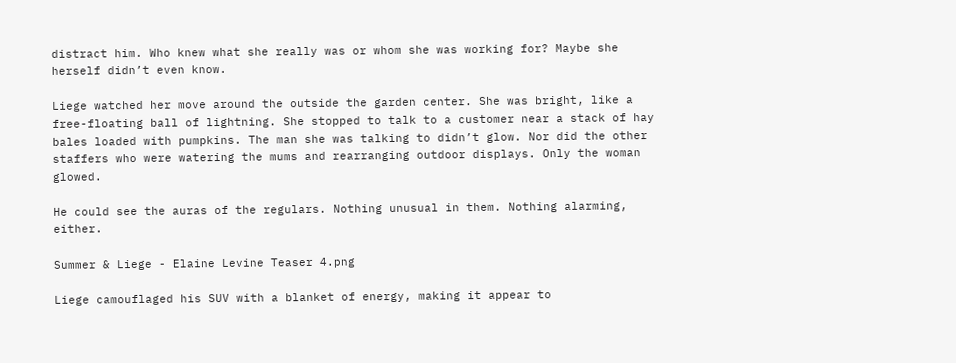distract him. Who knew what she really was or whom she was working for? Maybe she herself didn’t even know.

Liege watched her move around the outside the garden center. She was bright, like a free-floating ball of lightning. She stopped to talk to a customer near a stack of hay bales loaded with pumpkins. The man she was talking to didn’t glow. Nor did the other staffers who were watering the mums and rearranging outdoor displays. Only the woman glowed.

He could see the auras of the regulars. Nothing unusual in them. Nothing alarming, either.

Summer & Liege - Elaine Levine Teaser 4.png

Liege camouflaged his SUV with a blanket of energy, making it appear to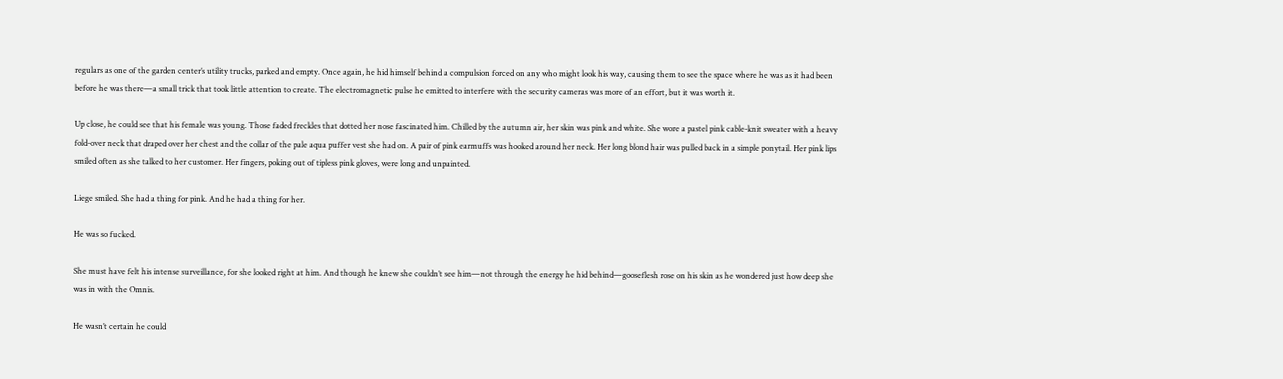regulars as one of the garden center’s utility trucks, parked and empty. Once again, he hid himself behind a compulsion forced on any who might look his way, causing them to see the space where he was as it had been before he was there—a small trick that took little attention to create. The electromagnetic pulse he emitted to interfere with the security cameras was more of an effort, but it was worth it.

Up close, he could see that his female was young. Those faded freckles that dotted her nose fascinated him. Chilled by the autumn air, her skin was pink and white. She wore a pastel pink cable-knit sweater with a heavy fold-over neck that draped over her chest and the collar of the pale aqua puffer vest she had on. A pair of pink earmuffs was hooked around her neck. Her long blond hair was pulled back in a simple ponytail. Her pink lips smiled often as she talked to her customer. Her fingers, poking out of tipless pink gloves, were long and unpainted.

Liege smiled. She had a thing for pink. And he had a thing for her.

He was so fucked.

She must have felt his intense surveillance, for she looked right at him. And though he knew she couldn’t see him—not through the energy he hid behind—gooseflesh rose on his skin as he wondered just how deep she was in with the Omnis.

He wasn’t certain he could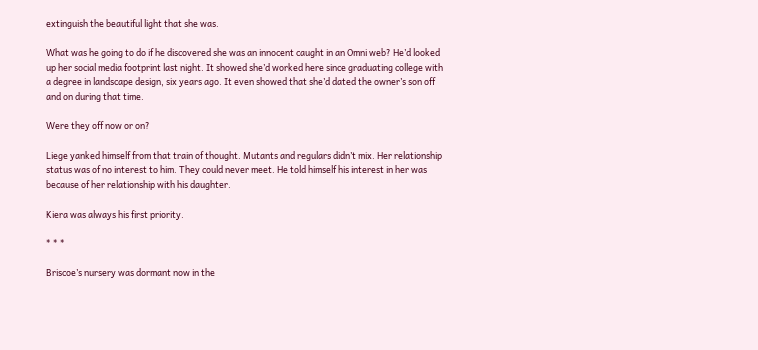extinguish the beautiful light that she was.

What was he going to do if he discovered she was an innocent caught in an Omni web? He’d looked up her social media footprint last night. It showed she’d worked here since graduating college with a degree in landscape design, six years ago. It even showed that she’d dated the owner’s son off and on during that time.

Were they off now or on?

Liege yanked himself from that train of thought. Mutants and regulars didn’t mix. Her relationship status was of no interest to him. They could never meet. He told himself his interest in her was because of her relationship with his daughter.

Kiera was always his first priority.

* * *

Briscoe’s nursery was dormant now in the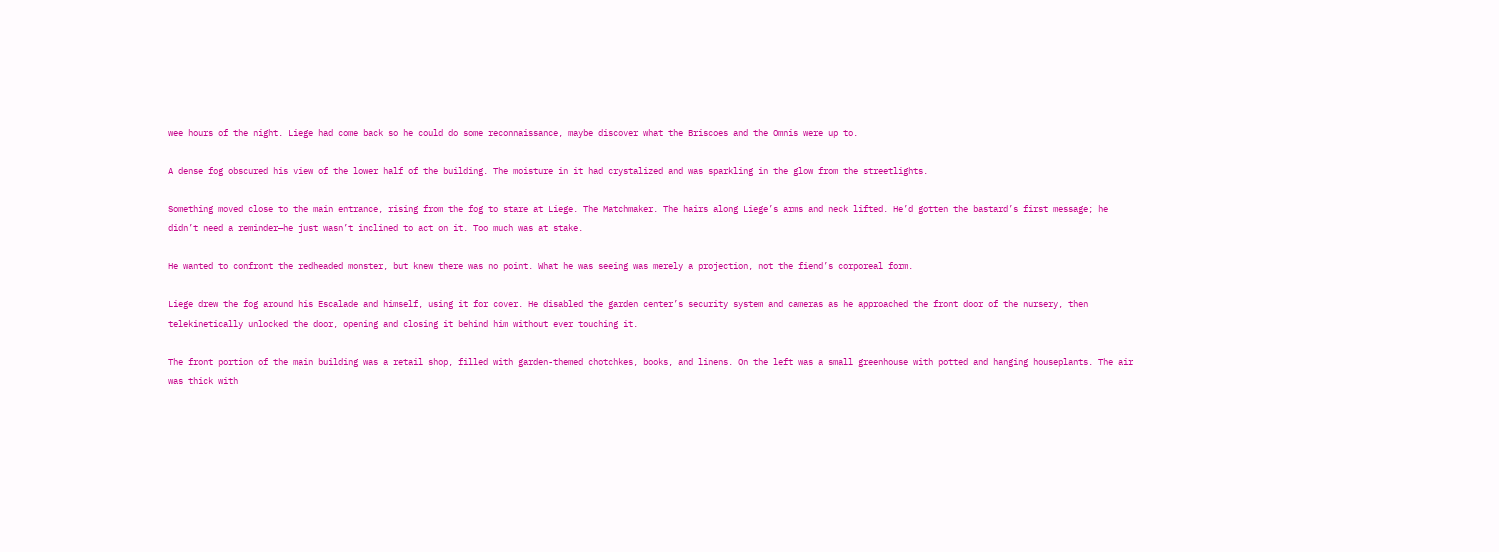wee hours of the night. Liege had come back so he could do some reconnaissance, maybe discover what the Briscoes and the Omnis were up to.

A dense fog obscured his view of the lower half of the building. The moisture in it had crystalized and was sparkling in the glow from the streetlights.

Something moved close to the main entrance, rising from the fog to stare at Liege. The Matchmaker. The hairs along Liege’s arms and neck lifted. He’d gotten the bastard’s first message; he didn’t need a reminder—he just wasn’t inclined to act on it. Too much was at stake.

He wanted to confront the redheaded monster, but knew there was no point. What he was seeing was merely a projection, not the fiend’s corporeal form.

Liege drew the fog around his Escalade and himself, using it for cover. He disabled the garden center’s security system and cameras as he approached the front door of the nursery, then telekinetically unlocked the door, opening and closing it behind him without ever touching it.

The front portion of the main building was a retail shop, filled with garden-themed chotchkes, books, and linens. On the left was a small greenhouse with potted and hanging houseplants. The air was thick with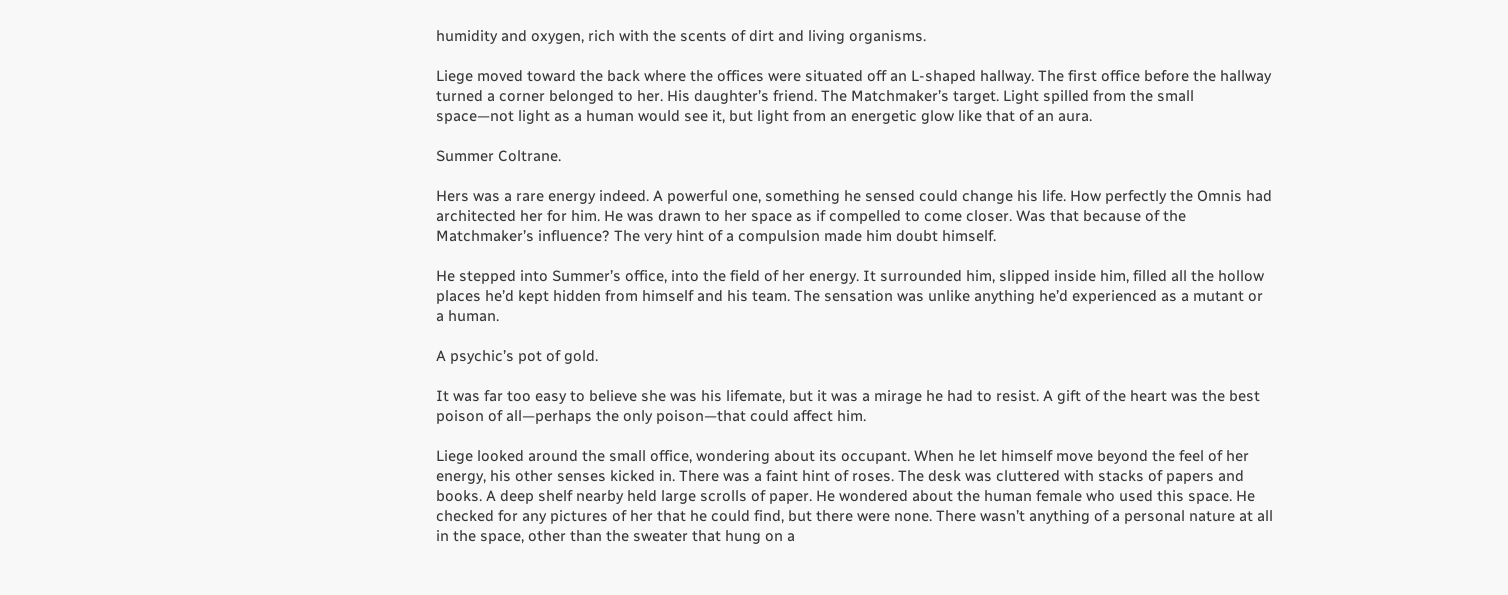humidity and oxygen, rich with the scents of dirt and living organisms.

Liege moved toward the back where the offices were situated off an L-shaped hallway. The first office before the hallway turned a corner belonged to her. His daughter’s friend. The Matchmaker’s target. Light spilled from the small space—not light as a human would see it, but light from an energetic glow like that of an aura.

Summer Coltrane.

Hers was a rare energy indeed. A powerful one, something he sensed could change his life. How perfectly the Omnis had architected her for him. He was drawn to her space as if compelled to come closer. Was that because of the Matchmaker’s influence? The very hint of a compulsion made him doubt himself.

He stepped into Summer’s office, into the field of her energy. It surrounded him, slipped inside him, filled all the hollow places he’d kept hidden from himself and his team. The sensation was unlike anything he’d experienced as a mutant or a human.

A psychic’s pot of gold.

It was far too easy to believe she was his lifemate, but it was a mirage he had to resist. A gift of the heart was the best poison of all—perhaps the only poison—that could affect him.

Liege looked around the small office, wondering about its occupant. When he let himself move beyond the feel of her energy, his other senses kicked in. There was a faint hint of roses. The desk was cluttered with stacks of papers and books. A deep shelf nearby held large scrolls of paper. He wondered about the human female who used this space. He checked for any pictures of her that he could find, but there were none. There wasn’t anything of a personal nature at all in the space, other than the sweater that hung on a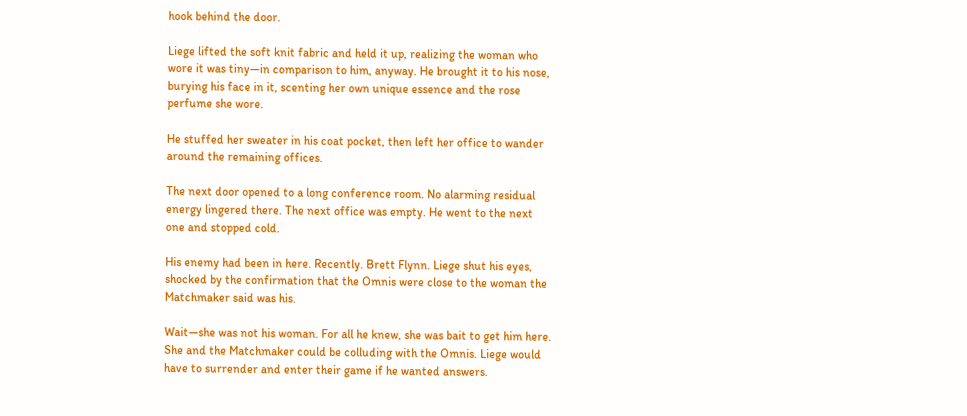hook behind the door.

Liege lifted the soft knit fabric and held it up, realizing the woman who wore it was tiny—in comparison to him, anyway. He brought it to his nose, burying his face in it, scenting her own unique essence and the rose perfume she wore.

He stuffed her sweater in his coat pocket, then left her office to wander around the remaining offices.

The next door opened to a long conference room. No alarming residual energy lingered there. The next office was empty. He went to the next one and stopped cold.

His enemy had been in here. Recently. Brett Flynn. Liege shut his eyes, shocked by the confirmation that the Omnis were close to the woman the Matchmaker said was his.

Wait—she was not his woman. For all he knew, she was bait to get him here. She and the Matchmaker could be colluding with the Omnis. Liege would have to surrender and enter their game if he wanted answers.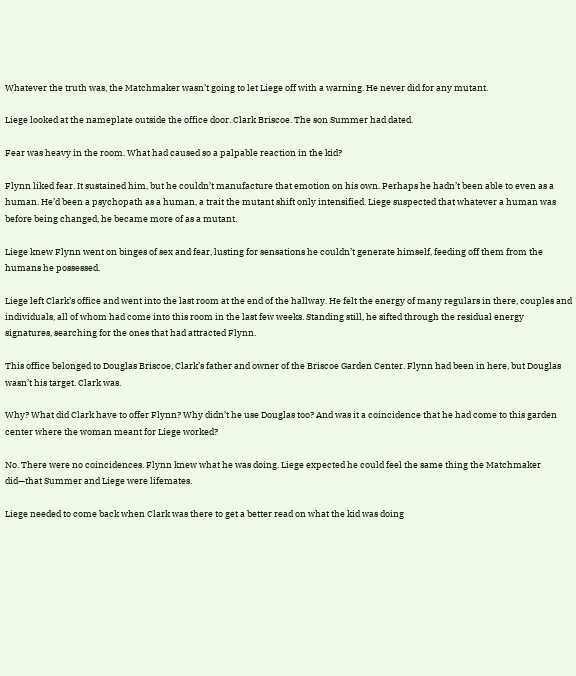Whatever the truth was, the Matchmaker wasn’t going to let Liege off with a warning. He never did for any mutant.

Liege looked at the nameplate outside the office door. Clark Briscoe. The son Summer had dated.

Fear was heavy in the room. What had caused so a palpable reaction in the kid?

Flynn liked fear. It sustained him, but he couldn’t manufacture that emotion on his own. Perhaps he hadn’t been able to even as a human. He’d been a psychopath as a human, a trait the mutant shift only intensified. Liege suspected that whatever a human was before being changed, he became more of as a mutant.

Liege knew Flynn went on binges of sex and fear, lusting for sensations he couldn’t generate himself, feeding off them from the humans he possessed.

Liege left Clark’s office and went into the last room at the end of the hallway. He felt the energy of many regulars in there, couples and individuals, all of whom had come into this room in the last few weeks. Standing still, he sifted through the residual energy signatures, searching for the ones that had attracted Flynn.

This office belonged to Douglas Briscoe, Clark’s father and owner of the Briscoe Garden Center. Flynn had been in here, but Douglas wasn’t his target. Clark was.

Why? What did Clark have to offer Flynn? Why didn’t he use Douglas too? And was it a coincidence that he had come to this garden center where the woman meant for Liege worked?

No. There were no coincidences. Flynn knew what he was doing. Liege expected he could feel the same thing the Matchmaker did—that Summer and Liege were lifemates.

Liege needed to come back when Clark was there to get a better read on what the kid was doing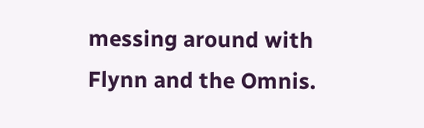messing around with Flynn and the Omnis.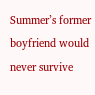Summer’s former boyfriend would never survive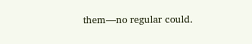them—no regular could.